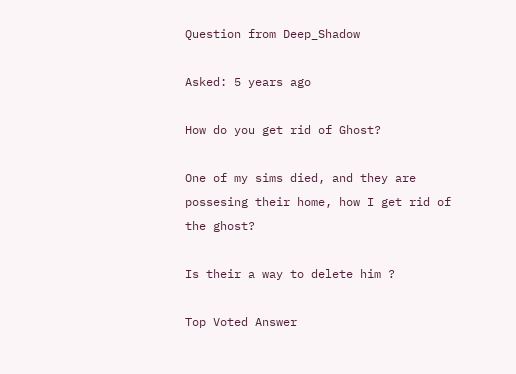Question from Deep_Shadow

Asked: 5 years ago

How do you get rid of Ghost?

One of my sims died, and they are possesing their home, how I get rid of the ghost?

Is their a way to delete him ?

Top Voted Answer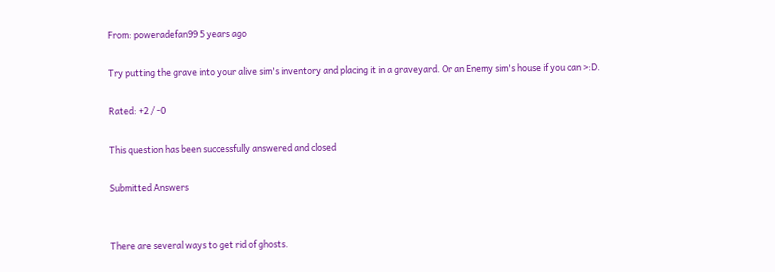From: poweradefan99 5 years ago

Try putting the grave into your alive sim's inventory and placing it in a graveyard. Or an Enemy sim's house if you can >:D.

Rated: +2 / -0

This question has been successfully answered and closed

Submitted Answers


There are several ways to get rid of ghosts.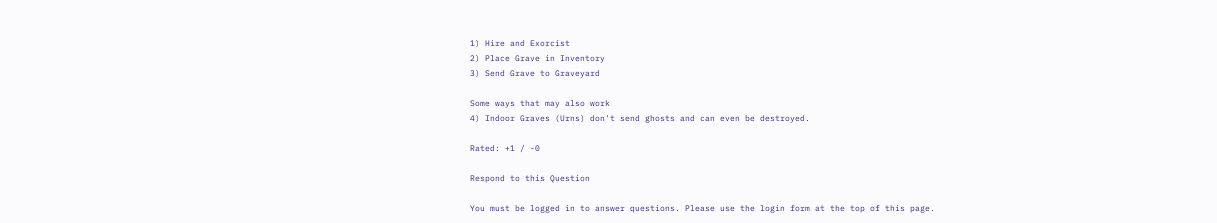1) Hire and Exorcist
2) Place Grave in Inventory
3) Send Grave to Graveyard

Some ways that may also work
4) Indoor Graves (Urns) don't send ghosts and can even be destroyed.

Rated: +1 / -0

Respond to this Question

You must be logged in to answer questions. Please use the login form at the top of this page.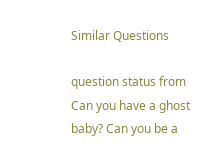Similar Questions

question status from
Can you have a ghost baby? Can you be a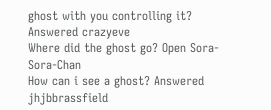ghost with you controlling it? Answered crazyeve
Where did the ghost go? Open Sora-Sora-Chan
How can i see a ghost? Answered jhjbbrassfield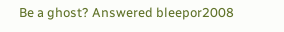Be a ghost? Answered bleepor2008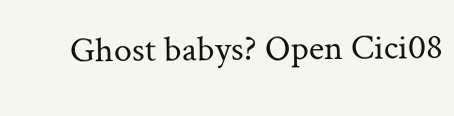Ghost babys? Open Cici08